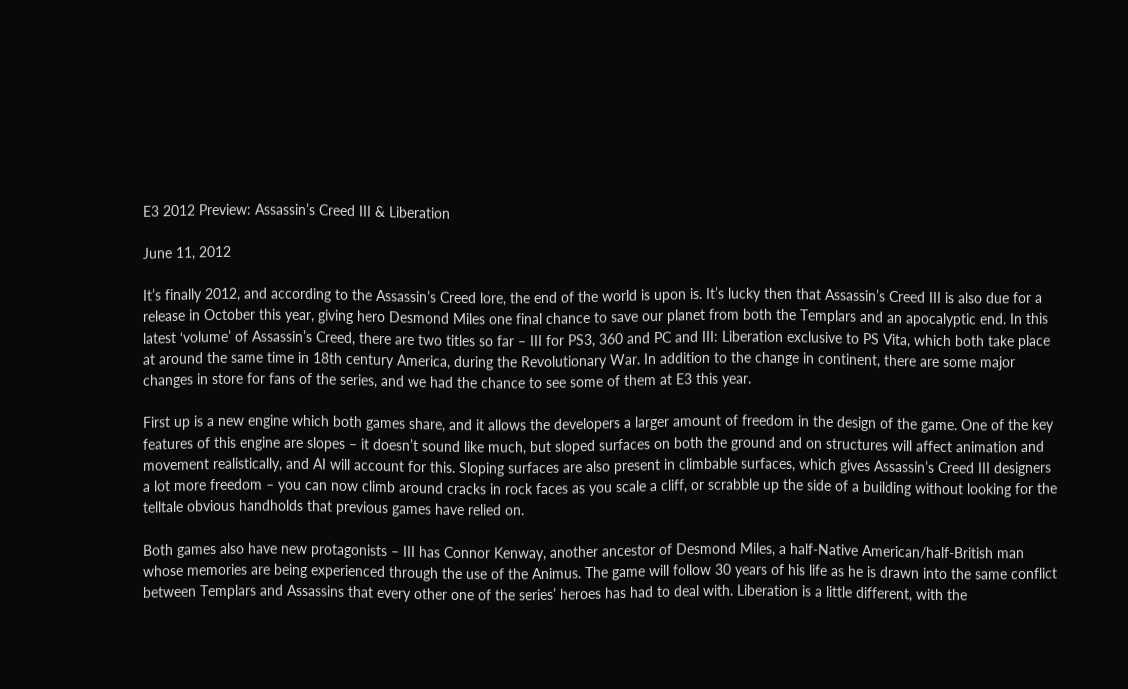E3 2012 Preview: Assassin’s Creed III & Liberation

June 11, 2012

It’s finally 2012, and according to the Assassin’s Creed lore, the end of the world is upon is. It’s lucky then that Assassin’s Creed III is also due for a release in October this year, giving hero Desmond Miles one final chance to save our planet from both the Templars and an apocalyptic end. In this latest ‘volume’ of Assassin’s Creed, there are two titles so far – III for PS3, 360 and PC and III: Liberation exclusive to PS Vita, which both take place at around the same time in 18th century America, during the Revolutionary War. In addition to the change in continent, there are some major changes in store for fans of the series, and we had the chance to see some of them at E3 this year.

First up is a new engine which both games share, and it allows the developers a larger amount of freedom in the design of the game. One of the key features of this engine are slopes – it doesn’t sound like much, but sloped surfaces on both the ground and on structures will affect animation and movement realistically, and AI will account for this. Sloping surfaces are also present in climbable surfaces, which gives Assassin’s Creed III designers a lot more freedom – you can now climb around cracks in rock faces as you scale a cliff, or scrabble up the side of a building without looking for the telltale obvious handholds that previous games have relied on.

Both games also have new protagonists – III has Connor Kenway, another ancestor of Desmond Miles, a half-Native American/half-British man whose memories are being experienced through the use of the Animus. The game will follow 30 years of his life as he is drawn into the same conflict between Templars and Assassins that every other one of the series’ heroes has had to deal with. Liberation is a little different, with the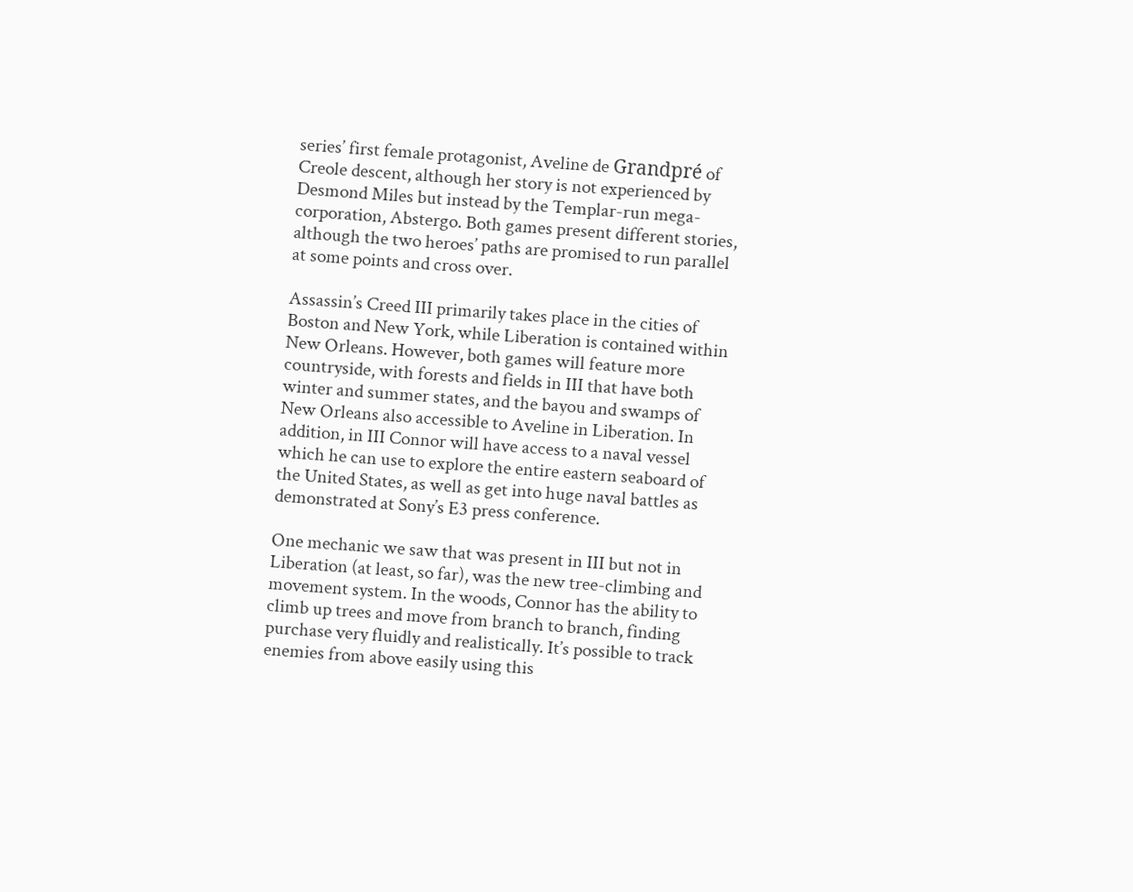series’ first female protagonist, Aveline de Grandpré of Creole descent, although her story is not experienced by Desmond Miles but instead by the Templar-run mega-corporation, Abstergo. Both games present different stories, although the two heroes’ paths are promised to run parallel at some points and cross over.

Assassin’s Creed III primarily takes place in the cities of Boston and New York, while Liberation is contained within New Orleans. However, both games will feature more countryside, with forests and fields in III that have both winter and summer states, and the bayou and swamps of New Orleans also accessible to Aveline in Liberation. In addition, in III Connor will have access to a naval vessel which he can use to explore the entire eastern seaboard of the United States, as well as get into huge naval battles as demonstrated at Sony’s E3 press conference.

One mechanic we saw that was present in III but not in Liberation (at least, so far), was the new tree-climbing and movement system. In the woods, Connor has the ability to climb up trees and move from branch to branch, finding purchase very fluidly and realistically. It’s possible to track enemies from above easily using this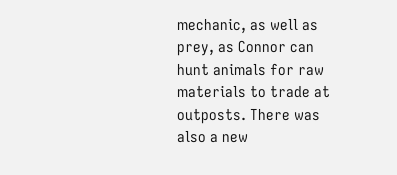mechanic, as well as prey, as Connor can hunt animals for raw materials to trade at outposts. There was also a new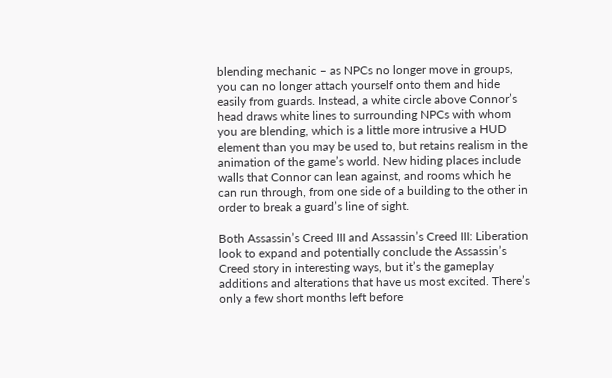blending mechanic – as NPCs no longer move in groups, you can no longer attach yourself onto them and hide easily from guards. Instead, a white circle above Connor’s head draws white lines to surrounding NPCs with whom you are blending, which is a little more intrusive a HUD element than you may be used to, but retains realism in the animation of the game’s world. New hiding places include walls that Connor can lean against, and rooms which he can run through, from one side of a building to the other in order to break a guard’s line of sight.

Both Assassin’s Creed III and Assassin’s Creed III: Liberation look to expand and potentially conclude the Assassin’s Creed story in interesting ways, but it’s the gameplay additions and alterations that have us most excited. There’s only a few short months left before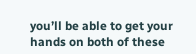you’ll be able to get your hands on both of these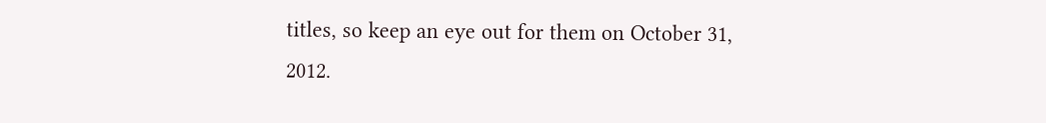titles, so keep an eye out for them on October 31, 2012.